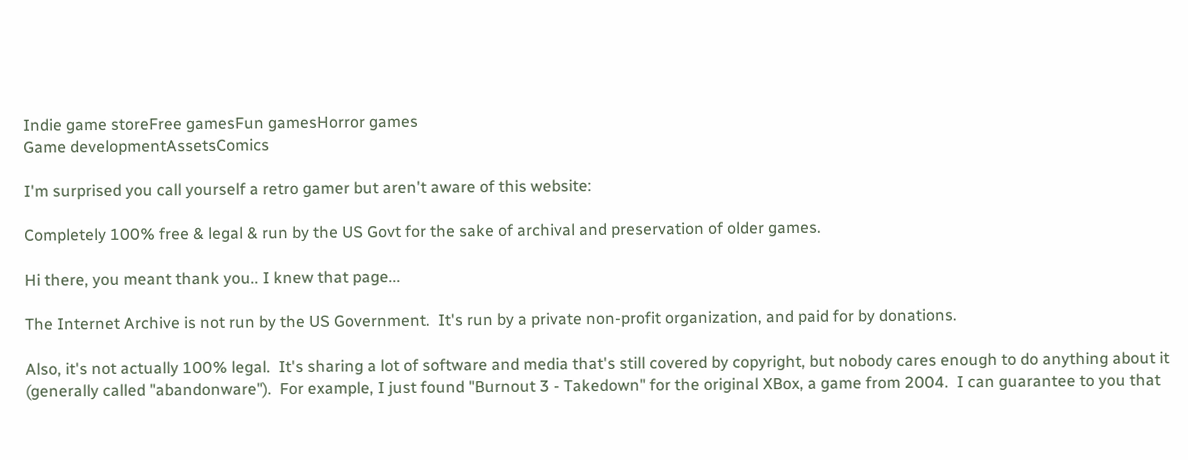Indie game storeFree gamesFun gamesHorror games
Game developmentAssetsComics

I'm surprised you call yourself a retro gamer but aren't aware of this website:

Completely 100% free & legal & run by the US Govt for the sake of archival and preservation of older games.

Hi there, you meant thank you.. I knew that page...

The Internet Archive is not run by the US Government.  It's run by a private non-profit organization, and paid for by donations.

Also, it's not actually 100% legal.  It's sharing a lot of software and media that's still covered by copyright, but nobody cares enough to do anything about it (generally called "abandonware").  For example, I just found "Burnout 3 - Takedown" for the original XBox, a game from 2004.  I can guarantee to you that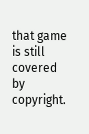that game is still covered by copyright.